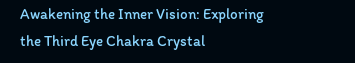Awakening the Inner Vision: Exploring the Third Eye Chakra Crystal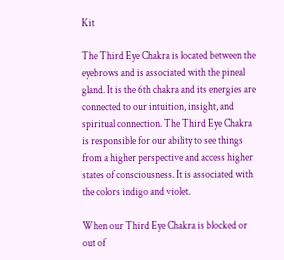Kit

The Third Eye Chakra is located between the eyebrows and is associated with the pineal gland. It is the 6th chakra and its energies are connected to our intuition, insight, and spiritual connection. The Third Eye Chakra is responsible for our ability to see things from a higher perspective and access higher states of consciousness. It is associated with the colors indigo and violet.

When our Third Eye Chakra is blocked or out of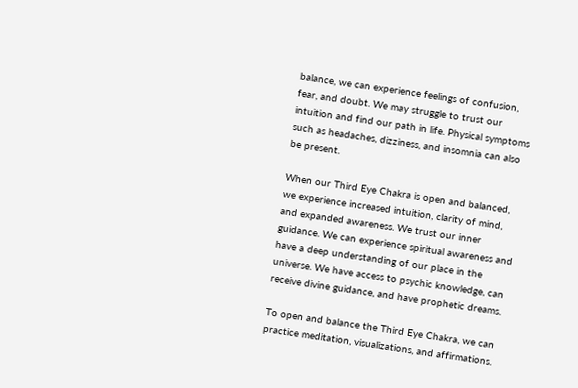balance, we can experience feelings of confusion, fear, and doubt. We may struggle to trust our intuition and find our path in life. Physical symptoms such as headaches, dizziness, and insomnia can also be present.

When our Third Eye Chakra is open and balanced, we experience increased intuition, clarity of mind, and expanded awareness. We trust our inner guidance. We can experience spiritual awareness and have a deep understanding of our place in the universe. We have access to psychic knowledge, can receive divine guidance, and have prophetic dreams.

To open and balance the Third Eye Chakra, we can practice meditation, visualizations, and affirmations.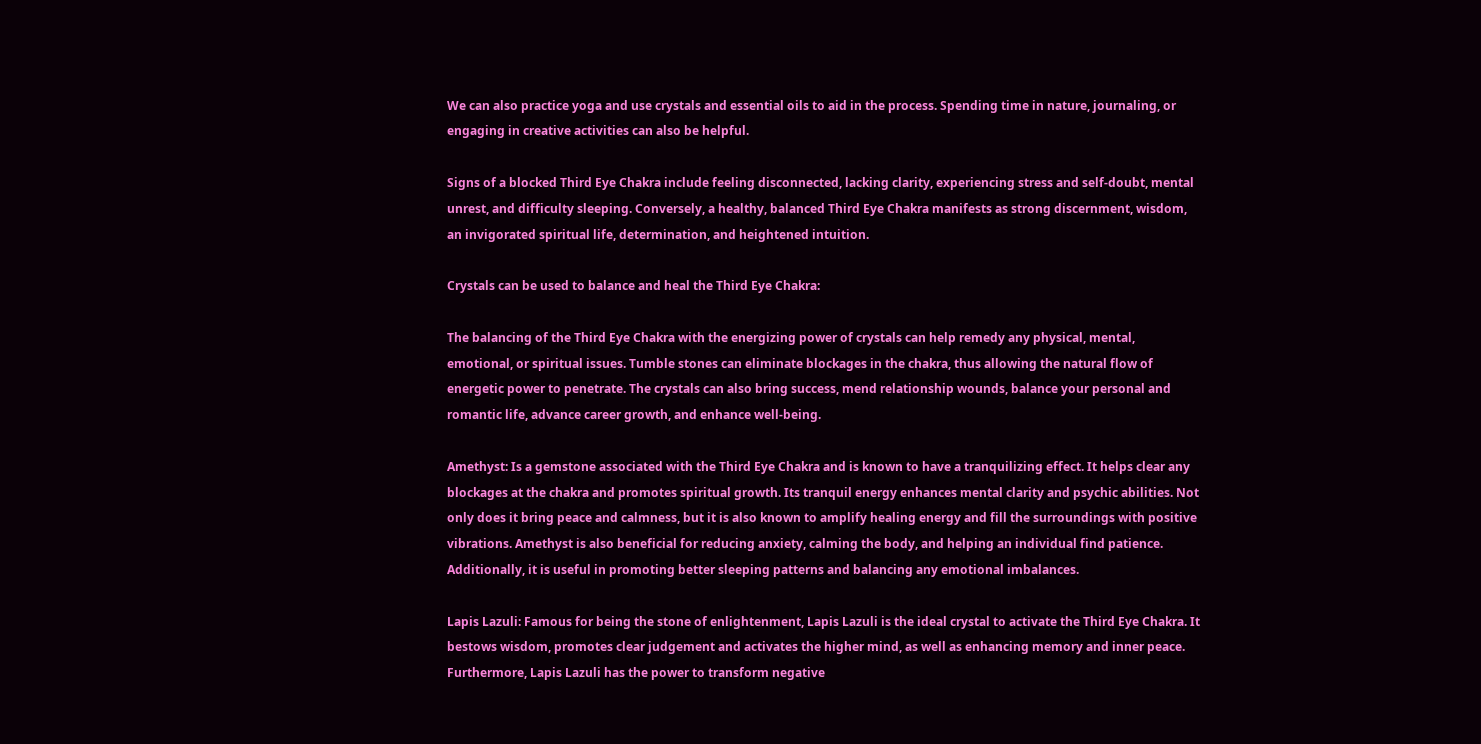We can also practice yoga and use crystals and essential oils to aid in the process. Spending time in nature, journaling, or engaging in creative activities can also be helpful.

Signs of a blocked Third Eye Chakra include feeling disconnected, lacking clarity, experiencing stress and self-doubt, mental unrest, and difficulty sleeping. Conversely, a healthy, balanced Third Eye Chakra manifests as strong discernment, wisdom, an invigorated spiritual life, determination, and heightened intuition.

Crystals can be used to balance and heal the Third Eye Chakra:

The balancing of the Third Eye Chakra with the energizing power of crystals can help remedy any physical, mental, emotional, or spiritual issues. Tumble stones can eliminate blockages in the chakra, thus allowing the natural flow of energetic power to penetrate. The crystals can also bring success, mend relationship wounds, balance your personal and romantic life, advance career growth, and enhance well-being.

Amethyst: Is a gemstone associated with the Third Eye Chakra and is known to have a tranquilizing effect. It helps clear any blockages at the chakra and promotes spiritual growth. Its tranquil energy enhances mental clarity and psychic abilities. Not only does it bring peace and calmness, but it is also known to amplify healing energy and fill the surroundings with positive vibrations. Amethyst is also beneficial for reducing anxiety, calming the body, and helping an individual find patience. Additionally, it is useful in promoting better sleeping patterns and balancing any emotional imbalances.

Lapis Lazuli: Famous for being the stone of enlightenment, Lapis Lazuli is the ideal crystal to activate the Third Eye Chakra. It bestows wisdom, promotes clear judgement and activates the higher mind, as well as enhancing memory and inner peace. Furthermore, Lapis Lazuli has the power to transform negative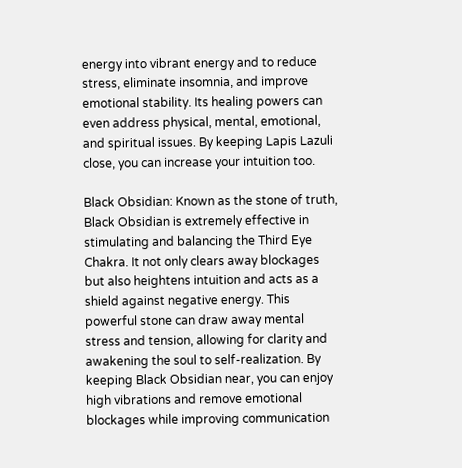energy into vibrant energy and to reduce stress, eliminate insomnia, and improve emotional stability. Its healing powers can even address physical, mental, emotional, and spiritual issues. By keeping Lapis Lazuli close, you can increase your intuition too.

Black Obsidian: Known as the stone of truth, Black Obsidian is extremely effective in stimulating and balancing the Third Eye Chakra. It not only clears away blockages but also heightens intuition and acts as a shield against negative energy. This powerful stone can draw away mental stress and tension, allowing for clarity and awakening the soul to self-realization. By keeping Black Obsidian near, you can enjoy high vibrations and remove emotional blockages while improving communication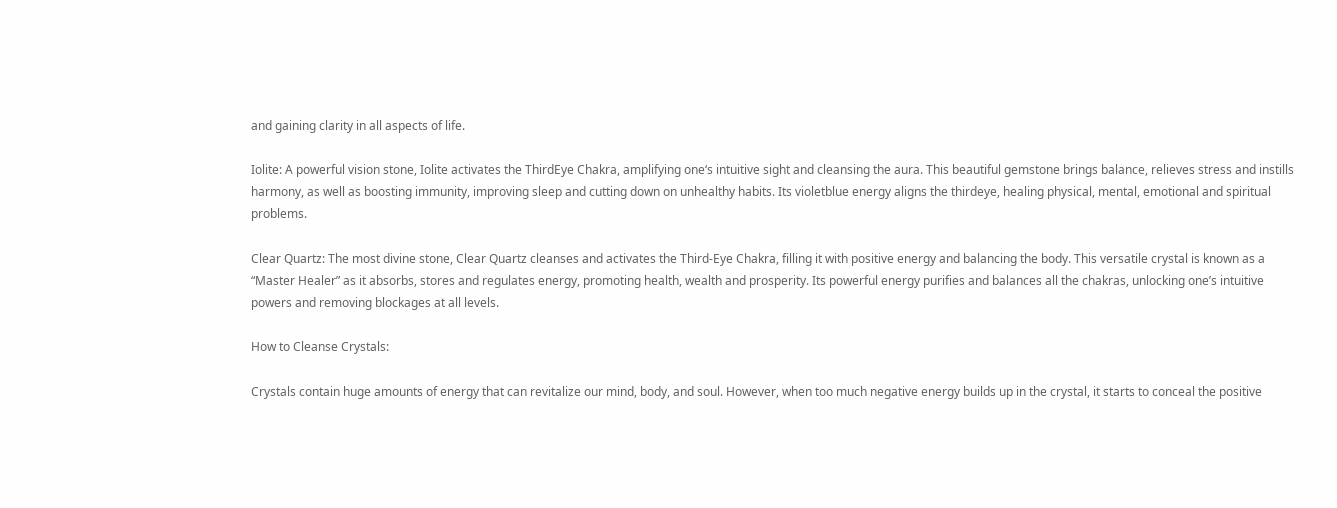and gaining clarity in all aspects of life.

Iolite: A powerful vision stone, Iolite activates the ThirdEye Chakra, amplifying one‘s intuitive sight and cleansing the aura. This beautiful gemstone brings balance, relieves stress and instills harmony, as well as boosting immunity, improving sleep and cutting down on unhealthy habits. Its violetblue energy aligns the thirdeye, healing physical, mental, emotional and spiritual problems.

Clear Quartz: The most divine stone, Clear Quartz cleanses and activates the Third-Eye Chakra, filling it with positive energy and balancing the body. This versatile crystal is known as a “Master Healer” as it absorbs, stores and regulates energy, promoting health, wealth and prosperity. Its powerful energy purifies and balances all the chakras, unlocking one’s intuitive powers and removing blockages at all levels.

How to Cleanse Crystals:

Crystals contain huge amounts of energy that can revitalize our mind, body, and soul. However, when too much negative energy builds up in the crystal, it starts to conceal the positive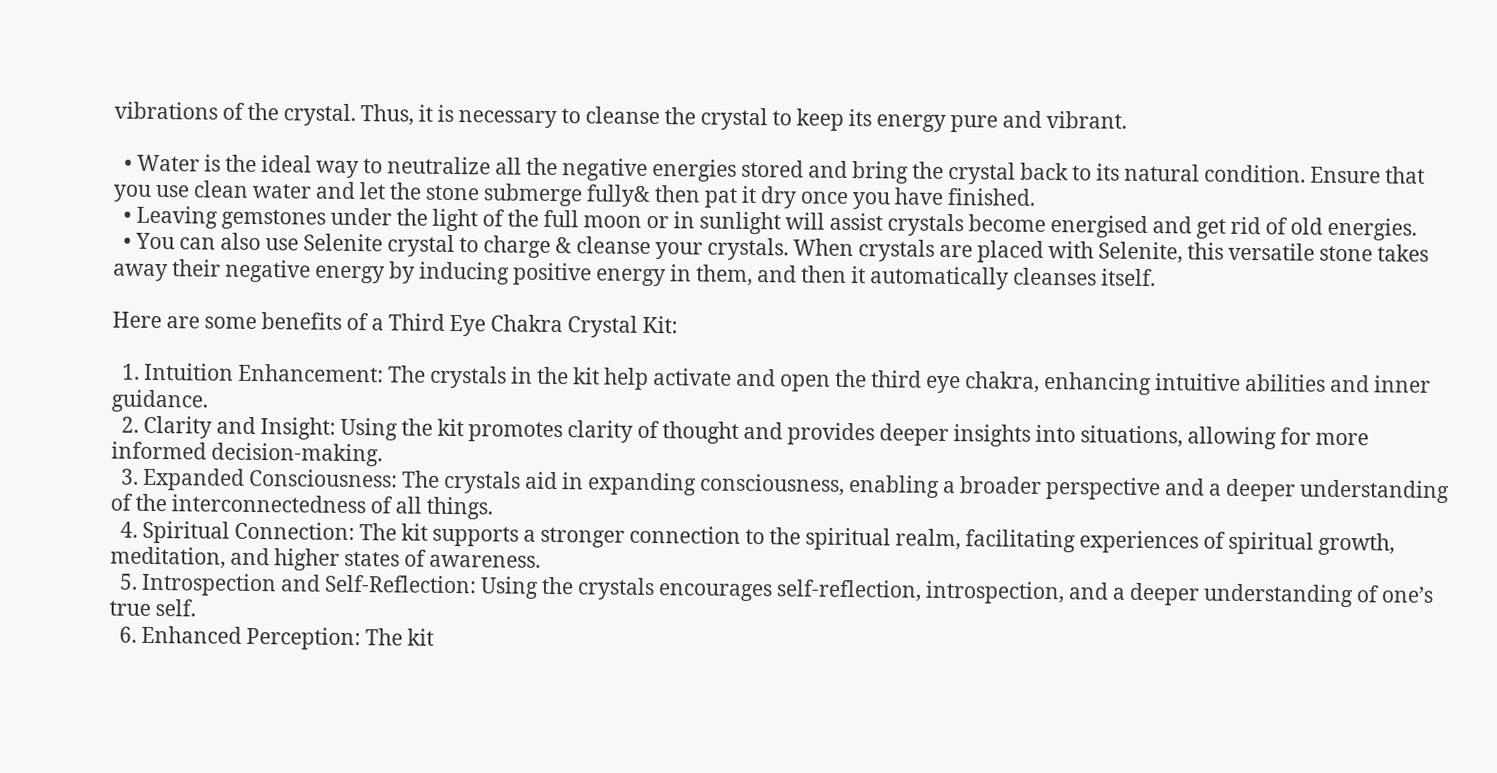vibrations of the crystal. Thus, it is necessary to cleanse the crystal to keep its energy pure and vibrant.

  • Water is the ideal way to neutralize all the negative energies stored and bring the crystal back to its natural condition. Ensure that you use clean water and let the stone submerge fully& then pat it dry once you have finished.
  • Leaving gemstones under the light of the full moon or in sunlight will assist crystals become energised and get rid of old energies.
  • You can also use Selenite crystal to charge & cleanse your crystals. When crystals are placed with Selenite, this versatile stone takes away their negative energy by inducing positive energy in them, and then it automatically cleanses itself.

Here are some benefits of a Third Eye Chakra Crystal Kit:

  1. Intuition Enhancement: The crystals in the kit help activate and open the third eye chakra, enhancing intuitive abilities and inner guidance.
  2. Clarity and Insight: Using the kit promotes clarity of thought and provides deeper insights into situations, allowing for more informed decision-making.
  3. Expanded Consciousness: The crystals aid in expanding consciousness, enabling a broader perspective and a deeper understanding of the interconnectedness of all things.
  4. Spiritual Connection: The kit supports a stronger connection to the spiritual realm, facilitating experiences of spiritual growth, meditation, and higher states of awareness.
  5. Introspection and Self-Reflection: Using the crystals encourages self-reflection, introspection, and a deeper understanding of one’s true self.
  6. Enhanced Perception: The kit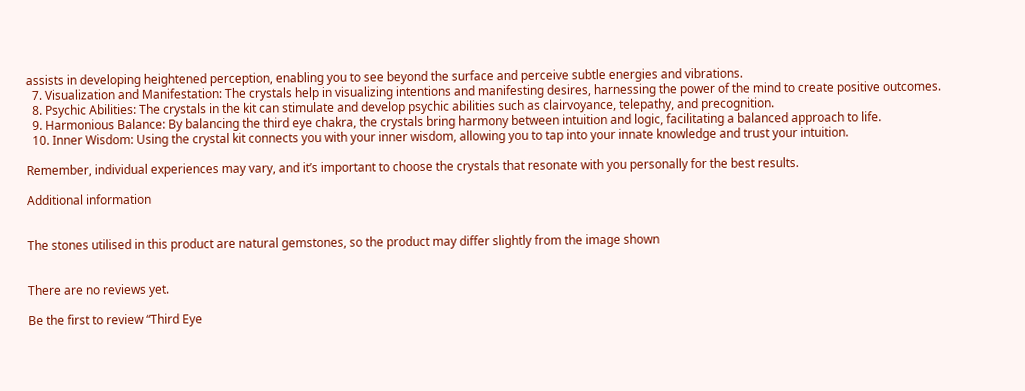assists in developing heightened perception, enabling you to see beyond the surface and perceive subtle energies and vibrations.
  7. Visualization and Manifestation: The crystals help in visualizing intentions and manifesting desires, harnessing the power of the mind to create positive outcomes.
  8. Psychic Abilities: The crystals in the kit can stimulate and develop psychic abilities such as clairvoyance, telepathy, and precognition.
  9. Harmonious Balance: By balancing the third eye chakra, the crystals bring harmony between intuition and logic, facilitating a balanced approach to life.
  10. Inner Wisdom: Using the crystal kit connects you with your inner wisdom, allowing you to tap into your innate knowledge and trust your intuition.

Remember, individual experiences may vary, and it’s important to choose the crystals that resonate with you personally for the best results.

Additional information


The stones utilised in this product are natural gemstones, so the product may differ slightly from the image shown


There are no reviews yet.

Be the first to review “Third Eye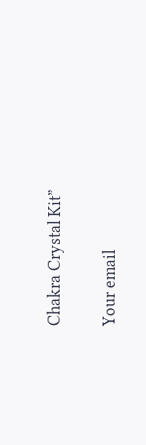Chakra Crystal Kit”

Your email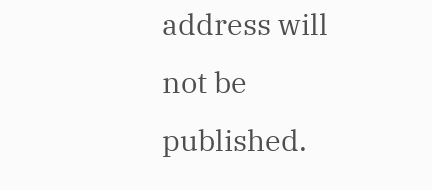address will not be published.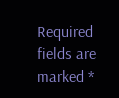Required fields are marked *